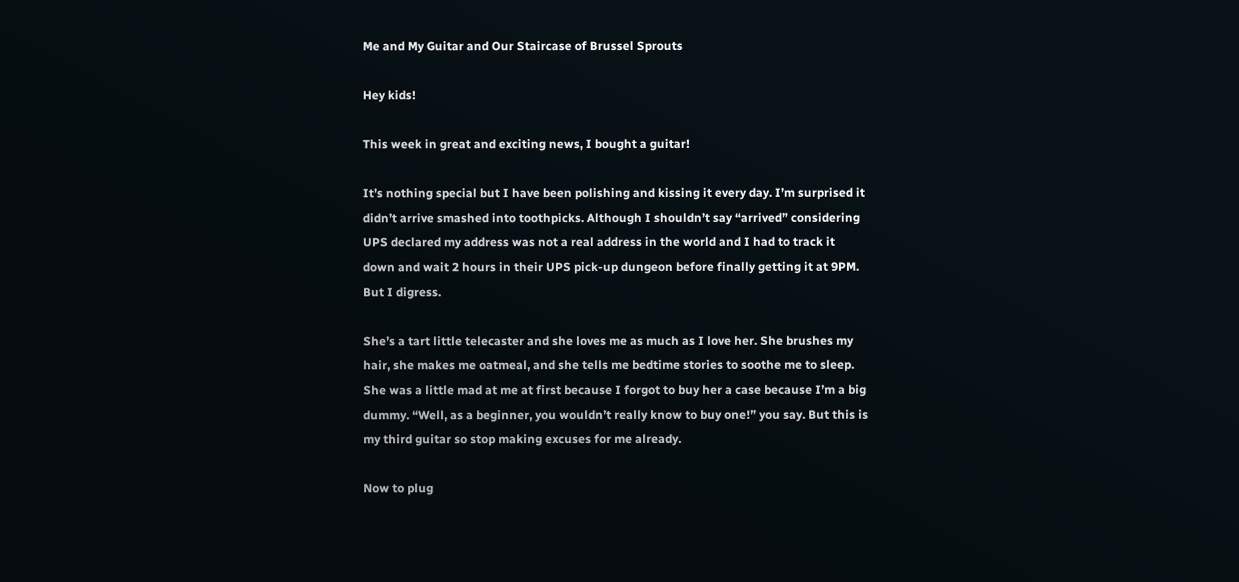Me and My Guitar and Our Staircase of Brussel Sprouts

Hey kids!

This week in great and exciting news, I bought a guitar!

It’s nothing special but I have been polishing and kissing it every day. I’m surprised it didn’t arrive smashed into toothpicks. Although I shouldn’t say “arrived” considering UPS declared my address was not a real address in the world and I had to track it down and wait 2 hours in their UPS pick-up dungeon before finally getting it at 9PM. But I digress.

She’s a tart little telecaster and she loves me as much as I love her. She brushes my hair, she makes me oatmeal, and she tells me bedtime stories to soothe me to sleep. She was a little mad at me at first because I forgot to buy her a case because I’m a big dummy. “Well, as a beginner, you wouldn’t really know to buy one!” you say. But this is my third guitar so stop making excuses for me already.

Now to plug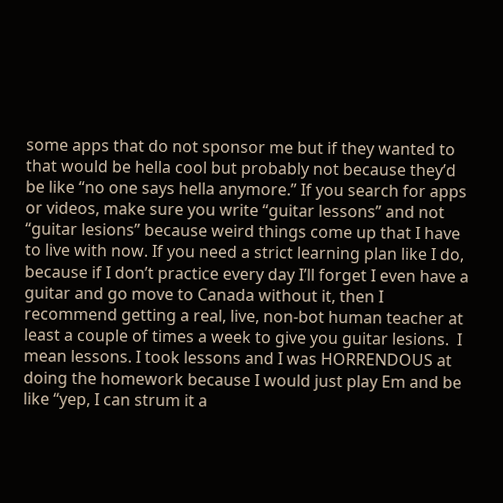some apps that do not sponsor me but if they wanted to that would be hella cool but probably not because they’d be like “no one says hella anymore.” If you search for apps or videos, make sure you write “guitar lessons” and not “guitar lesions” because weird things come up that I have to live with now. If you need a strict learning plan like I do, because if I don’t practice every day I’ll forget I even have a guitar and go move to Canada without it, then I recommend getting a real, live, non-bot human teacher at least a couple of times a week to give you guitar lesions.  I mean lessons. I took lessons and I was HORRENDOUS at doing the homework because I would just play Em and be like “yep, I can strum it a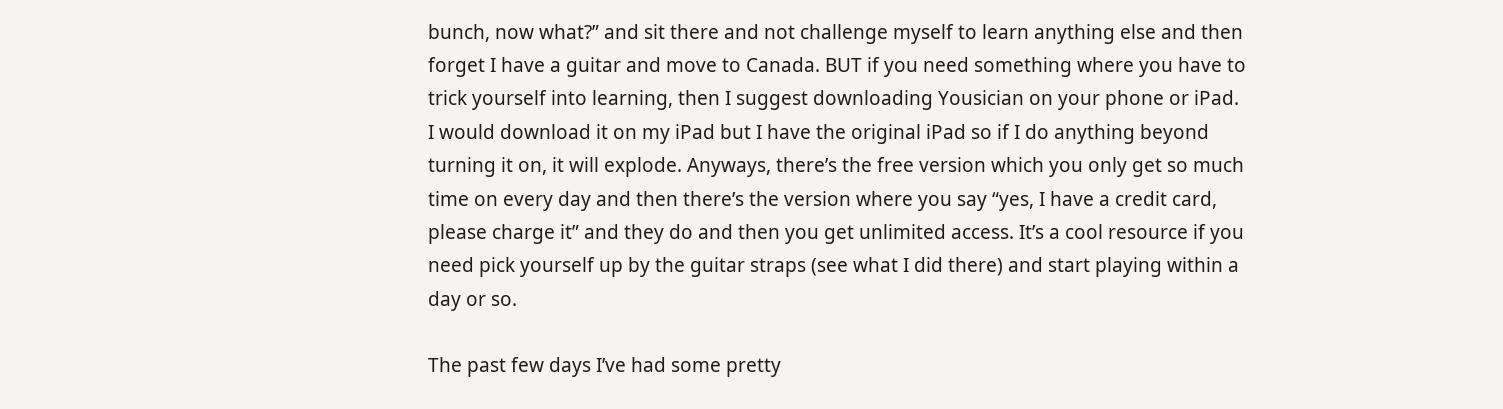bunch, now what?” and sit there and not challenge myself to learn anything else and then forget I have a guitar and move to Canada. BUT if you need something where you have to trick yourself into learning, then I suggest downloading Yousician on your phone or iPad. I would download it on my iPad but I have the original iPad so if I do anything beyond turning it on, it will explode. Anyways, there’s the free version which you only get so much time on every day and then there’s the version where you say “yes, I have a credit card, please charge it” and they do and then you get unlimited access. It’s a cool resource if you need pick yourself up by the guitar straps (see what I did there) and start playing within a day or so.

The past few days I’ve had some pretty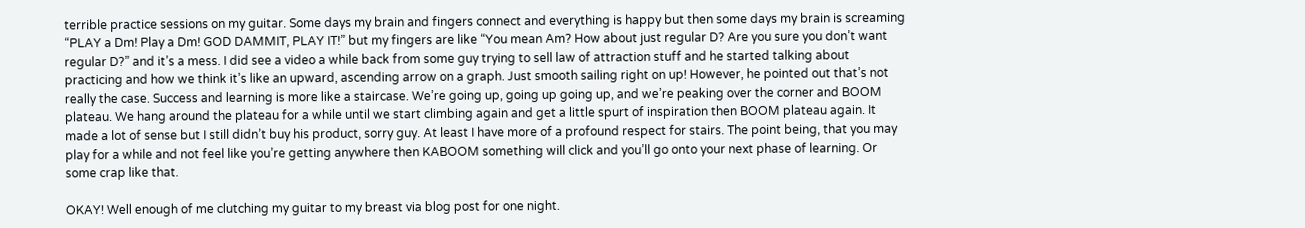terrible practice sessions on my guitar. Some days my brain and fingers connect and everything is happy but then some days my brain is screaming “PLAY a Dm! Play a Dm! GOD DAMMIT, PLAY IT!” but my fingers are like “You mean Am? How about just regular D? Are you sure you don’t want regular D?” and it’s a mess. I did see a video a while back from some guy trying to sell law of attraction stuff and he started talking about practicing and how we think it’s like an upward, ascending arrow on a graph. Just smooth sailing right on up! However, he pointed out that’s not really the case. Success and learning is more like a staircase. We’re going up, going up going up, and we’re peaking over the corner and BOOM plateau. We hang around the plateau for a while until we start climbing again and get a little spurt of inspiration then BOOM plateau again. It made a lot of sense but I still didn’t buy his product, sorry guy. At least I have more of a profound respect for stairs. The point being, that you may play for a while and not feel like you’re getting anywhere then KABOOM something will click and you’ll go onto your next phase of learning. Or some crap like that.

OKAY! Well enough of me clutching my guitar to my breast via blog post for one night.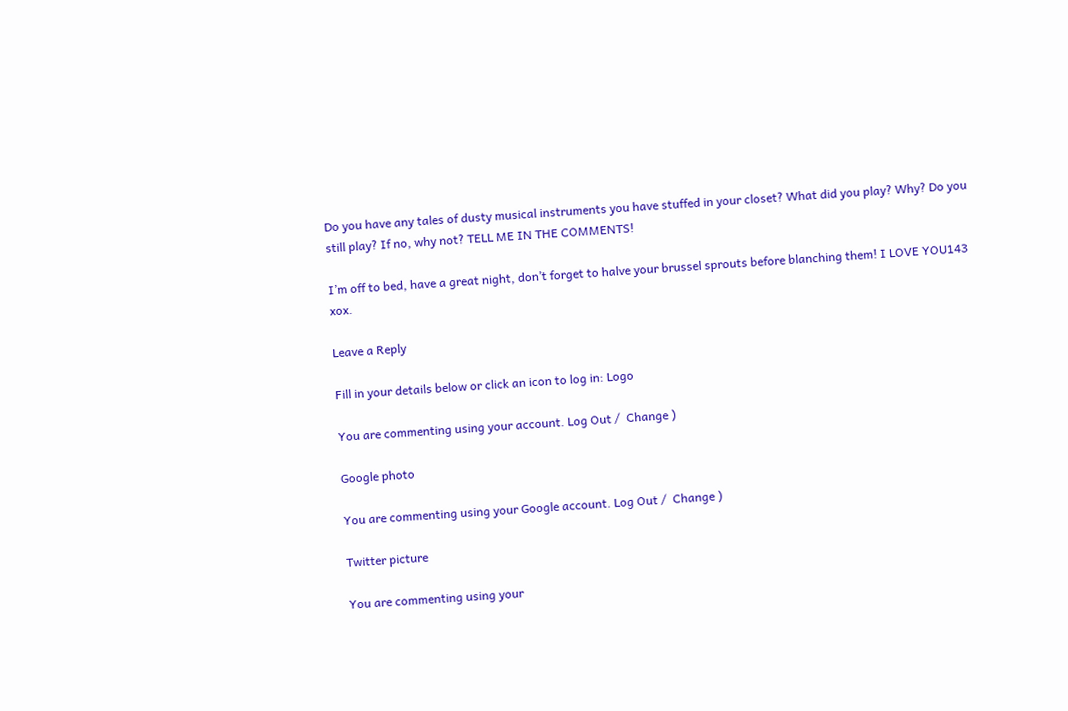Do you have any tales of dusty musical instruments you have stuffed in your closet? What did you play? Why? Do you still play? If no, why not? TELL ME IN THE COMMENTS!

I’m off to bed, have a great night, don’t forget to halve your brussel sprouts before blanching them! I LOVE YOU143 xox.

Leave a Reply

Fill in your details below or click an icon to log in: Logo

You are commenting using your account. Log Out /  Change )

Google photo

You are commenting using your Google account. Log Out /  Change )

Twitter picture

You are commenting using your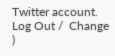Twitter account. Log Out /  Change )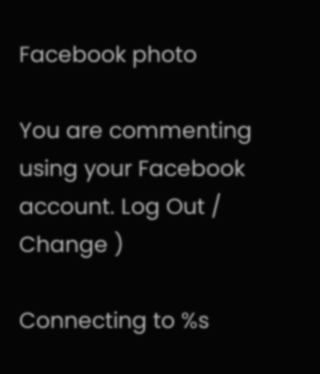Facebook photo

You are commenting using your Facebook account. Log Out /  Change )

Connecting to %s